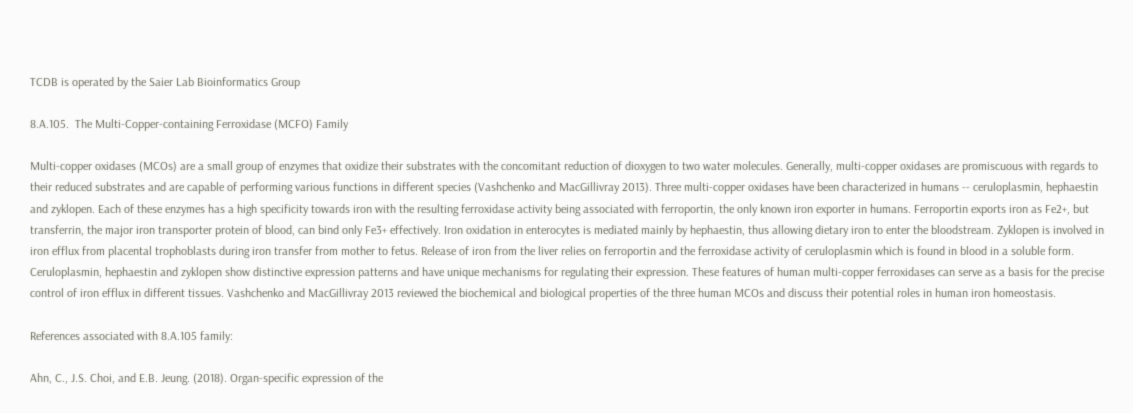TCDB is operated by the Saier Lab Bioinformatics Group

8.A.105.  The Multi-Copper-containing Ferroxidase (MCFO) Family

Multi-copper oxidases (MCOs) are a small group of enzymes that oxidize their substrates with the concomitant reduction of dioxygen to two water molecules. Generally, multi-copper oxidases are promiscuous with regards to their reduced substrates and are capable of performing various functions in different species (Vashchenko and MacGillivray 2013). Three multi-copper oxidases have been characterized in humans -- ceruloplasmin, hephaestin and zyklopen. Each of these enzymes has a high specificity towards iron with the resulting ferroxidase activity being associated with ferroportin, the only known iron exporter in humans. Ferroportin exports iron as Fe2+, but transferrin, the major iron transporter protein of blood, can bind only Fe3+ effectively. Iron oxidation in enterocytes is mediated mainly by hephaestin, thus allowing dietary iron to enter the bloodstream. Zyklopen is involved in iron efflux from placental trophoblasts during iron transfer from mother to fetus. Release of iron from the liver relies on ferroportin and the ferroxidase activity of ceruloplasmin which is found in blood in a soluble form. Ceruloplasmin, hephaestin and zyklopen show distinctive expression patterns and have unique mechanisms for regulating their expression. These features of human multi-copper ferroxidases can serve as a basis for the precise control of iron efflux in different tissues. Vashchenko and MacGillivray 2013 reviewed the biochemical and biological properties of the three human MCOs and discuss their potential roles in human iron homeostasis.

References associated with 8.A.105 family:

Ahn, C., J.S. Choi, and E.B. Jeung. (2018). Organ‑specific expression of the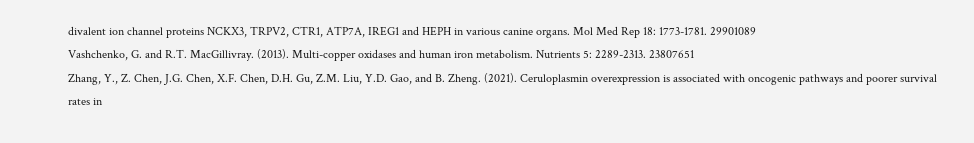divalent ion channel proteins NCKX3, TRPV2, CTR1, ATP7A, IREG1 and HEPH in various canine organs. Mol Med Rep 18: 1773-1781. 29901089
Vashchenko, G. and R.T. MacGillivray. (2013). Multi-copper oxidases and human iron metabolism. Nutrients 5: 2289-2313. 23807651
Zhang, Y., Z. Chen, J.G. Chen, X.F. Chen, D.H. Gu, Z.M. Liu, Y.D. Gao, and B. Zheng. (2021). Ceruloplasmin overexpression is associated with oncogenic pathways and poorer survival rates in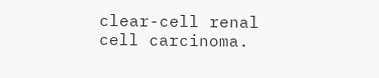clear-cell renal cell carcinoma.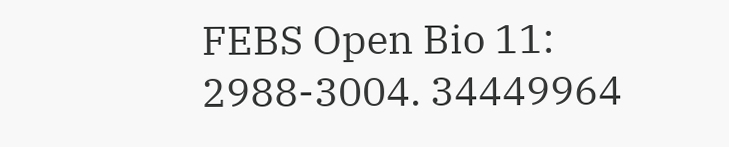FEBS Open Bio 11: 2988-3004. 34449964